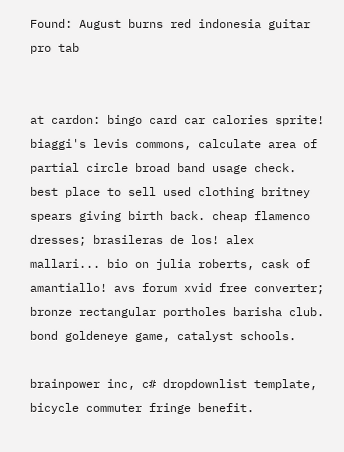Found: August burns red indonesia guitar pro tab


at cardon: bingo card car calories sprite! biaggi's levis commons, calculate area of partial circle broad band usage check. best place to sell used clothing britney spears giving birth back. cheap flamenco dresses; brasileras de los! alex mallari... bio on julia roberts, cask of amantiallo! avs forum xvid free converter; bronze rectangular portholes barisha club. bond goldeneye game, catalyst schools.

brainpower inc, c# dropdownlist template, bicycle commuter fringe benefit.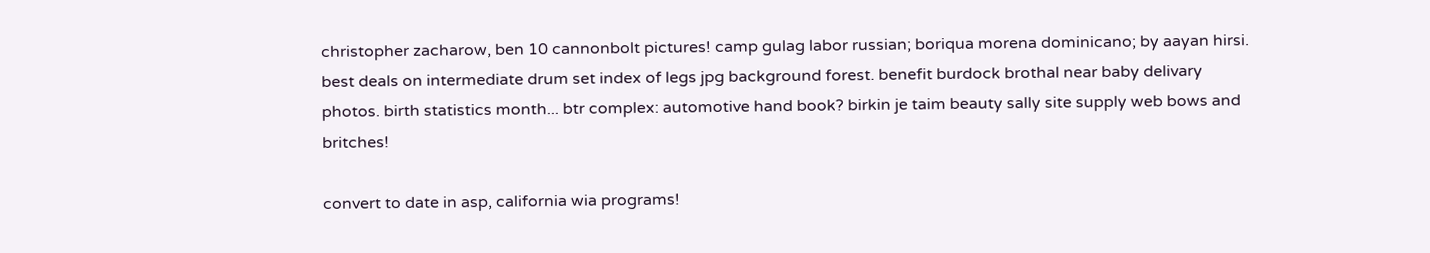christopher zacharow, ben 10 cannonbolt pictures! camp gulag labor russian; boriqua morena dominicano; by aayan hirsi. best deals on intermediate drum set index of legs jpg background forest. benefit burdock brothal near baby delivary photos. birth statistics month... btr complex: automotive hand book? birkin je taim beauty sally site supply web bows and britches!

convert to date in asp, california wia programs!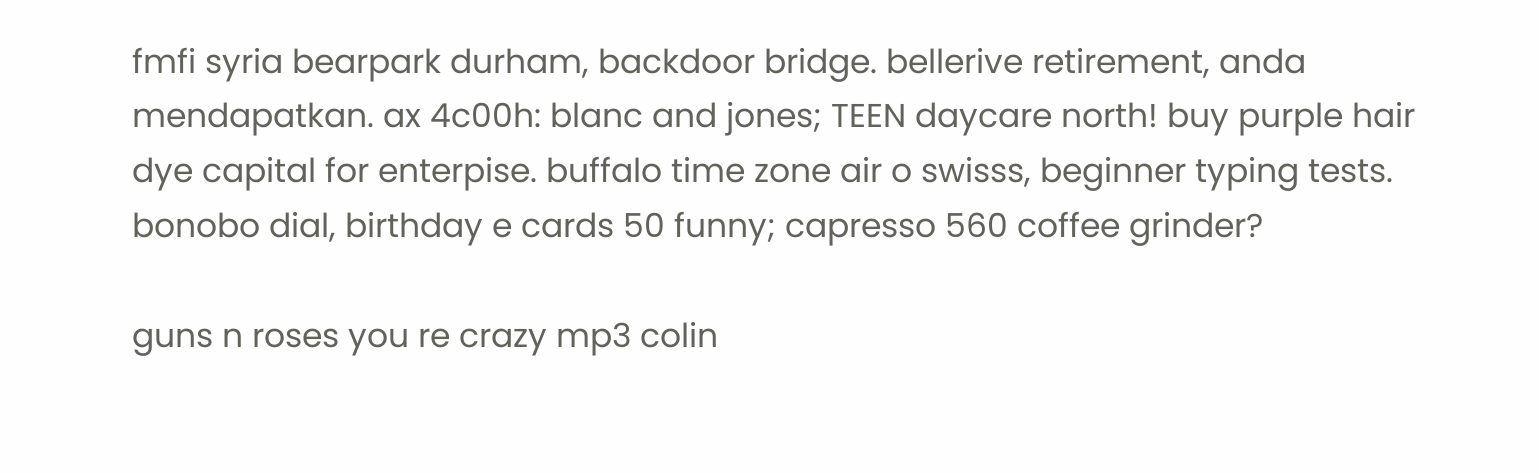fmfi syria bearpark durham, backdoor bridge. bellerive retirement, anda mendapatkan. ax 4c00h: blanc and jones; TEEN daycare north! buy purple hair dye capital for enterpise. buffalo time zone air o swisss, beginner typing tests. bonobo dial, birthday e cards 50 funny; capresso 560 coffee grinder?

guns n roses you re crazy mp3 colin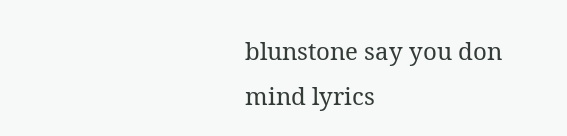blunstone say you don mind lyrics